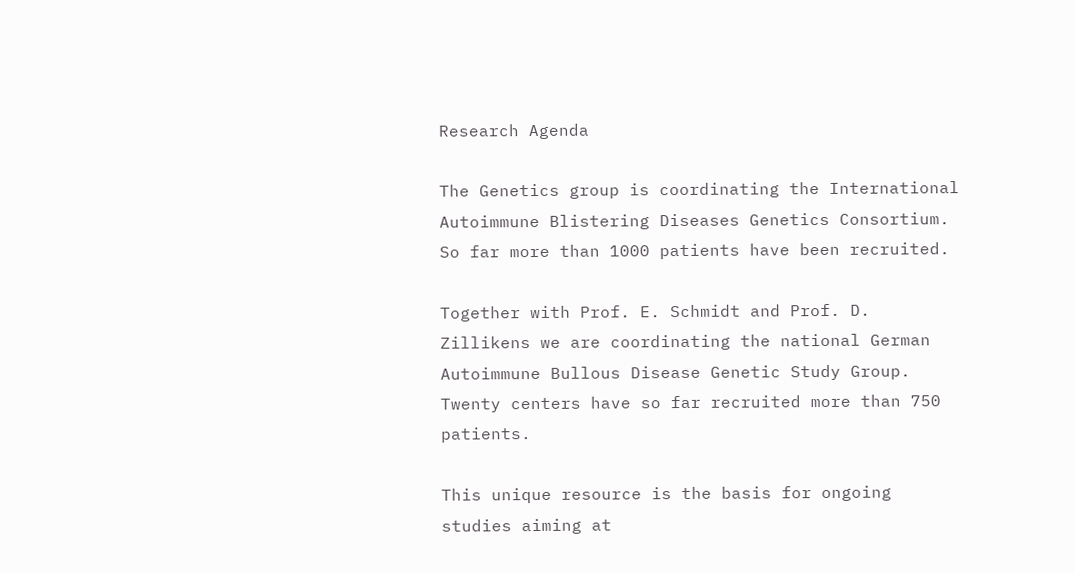Research Agenda

The Genetics group is coordinating the International Autoimmune Blistering Diseases Genetics Consortium. So far more than 1000 patients have been recruited.

Together with Prof. E. Schmidt and Prof. D. Zillikens we are coordinating the national German Autoimmune Bullous Disease Genetic Study Group. Twenty centers have so far recruited more than 750 patients.

This unique resource is the basis for ongoing studies aiming at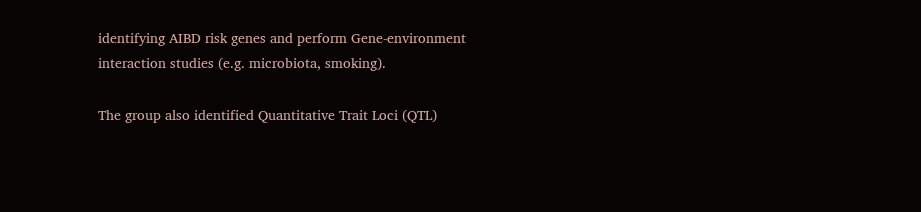identifying AIBD risk genes and perform Gene-environment interaction studies (e.g. microbiota, smoking).

The group also identified Quantitative Trait Loci (QTL)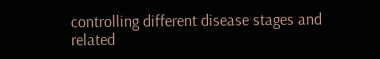controlling different disease stages and related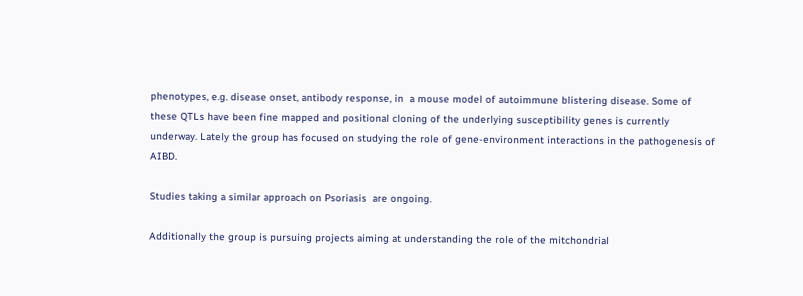phenotypes, e.g. disease onset, antibody response, in  a mouse model of autoimmune blistering disease. Some of these QTLs have been fine mapped and positional cloning of the underlying susceptibility genes is currently underway. Lately the group has focused on studying the role of gene-environment interactions in the pathogenesis of AIBD.

Studies taking a similar approach on Psoriasis  are ongoing.

Additionally the group is pursuing projects aiming at understanding the role of the mitchondrial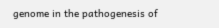genome in the pathogenesis of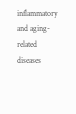inflammatory and aging-related diseases